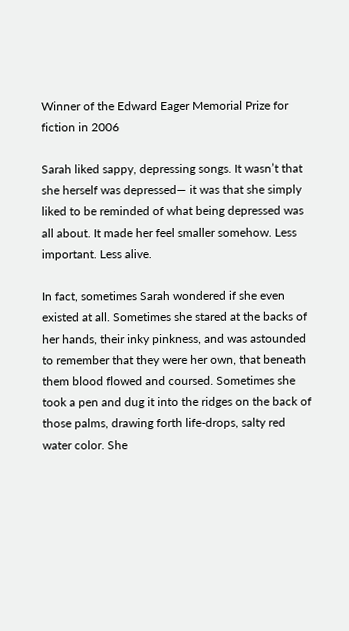Winner of the Edward Eager Memorial Prize for fiction in 2006

Sarah liked sappy, depressing songs. It wasn’t that she herself was depressed— it was that she simply liked to be reminded of what being depressed was all about. It made her feel smaller somehow. Less important. Less alive.

In fact, sometimes Sarah wondered if she even existed at all. Sometimes she stared at the backs of her hands, their inky pinkness, and was astounded to remember that they were her own, that beneath them blood flowed and coursed. Sometimes she took a pen and dug it into the ridges on the back of those palms, drawing forth life-drops, salty red water color. She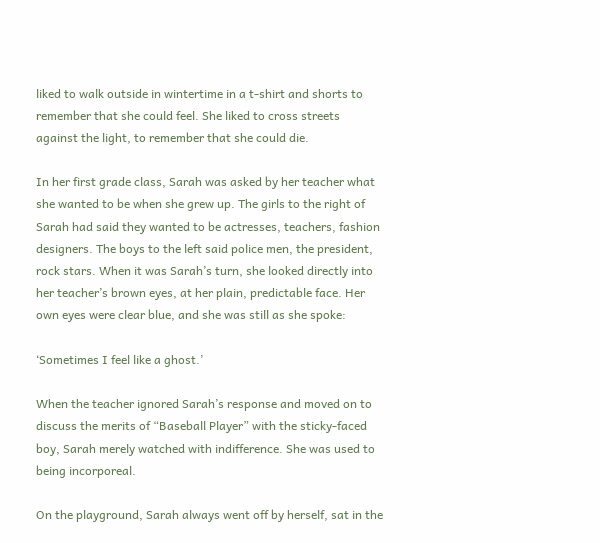liked to walk outside in wintertime in a t-shirt and shorts to remember that she could feel. She liked to cross streets against the light, to remember that she could die.

In her first grade class, Sarah was asked by her teacher what she wanted to be when she grew up. The girls to the right of Sarah had said they wanted to be actresses, teachers, fashion designers. The boys to the left said police men, the president, rock stars. When it was Sarah’s turn, she looked directly into her teacher’s brown eyes, at her plain, predictable face. Her own eyes were clear blue, and she was still as she spoke:

‘Sometimes I feel like a ghost.’

When the teacher ignored Sarah’s response and moved on to discuss the merits of “Baseball Player” with the sticky-faced boy, Sarah merely watched with indifference. She was used to being incorporeal.

On the playground, Sarah always went off by herself, sat in the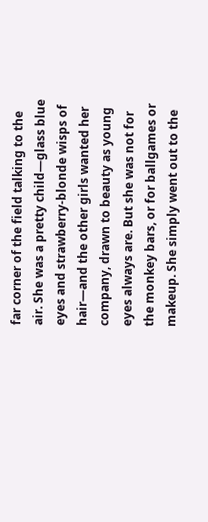far corner of the field talking to the air. She was a pretty child—glass blue eyes and strawberry-blonde wisps of hair—and the other girls wanted her company, drawn to beauty as young eyes always are. But she was not for the monkey bars, or for ballgames or makeup. She simply went out to the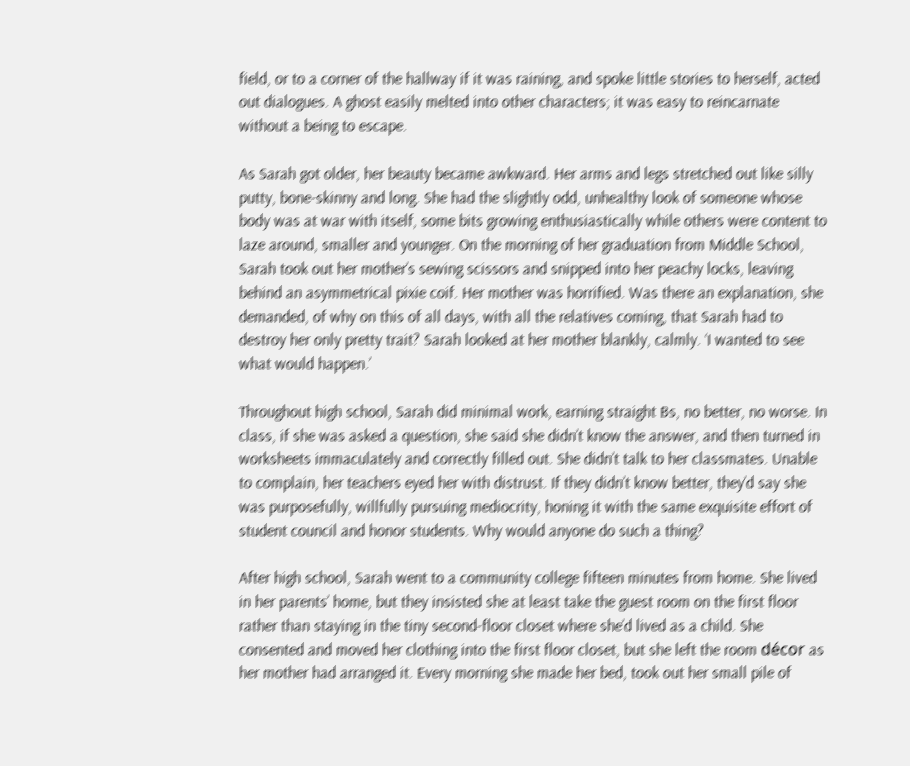field, or to a corner of the hallway if it was raining, and spoke little stories to herself, acted out dialogues. A ghost easily melted into other characters; it was easy to reincarnate without a being to escape.

As Sarah got older, her beauty became awkward. Her arms and legs stretched out like silly putty, bone-skinny and long. She had the slightly odd, unhealthy look of someone whose body was at war with itself, some bits growing enthusiastically while others were content to laze around, smaller and younger. On the morning of her graduation from Middle School, Sarah took out her mother’s sewing scissors and snipped into her peachy locks, leaving behind an asymmetrical pixie coif. Her mother was horrified. Was there an explanation, she demanded, of why on this of all days, with all the relatives coming, that Sarah had to destroy her only pretty trait? Sarah looked at her mother blankly, calmly. ‘I wanted to see what would happen.’

Throughout high school, Sarah did minimal work, earning straight Bs, no better, no worse. In class, if she was asked a question, she said she didn’t know the answer, and then turned in worksheets immaculately and correctly filled out. She didn’t talk to her classmates. Unable to complain, her teachers eyed her with distrust. If they didn’t know better, they’d say she was purposefully, willfully pursuing mediocrity, honing it with the same exquisite effort of student council and honor students. Why would anyone do such a thing?

After high school, Sarah went to a community college fifteen minutes from home. She lived in her parents’ home, but they insisted she at least take the guest room on the first floor rather than staying in the tiny second-floor closet where she’d lived as a child. She consented and moved her clothing into the first floor closet, but she left the room décor as her mother had arranged it. Every morning she made her bed, took out her small pile of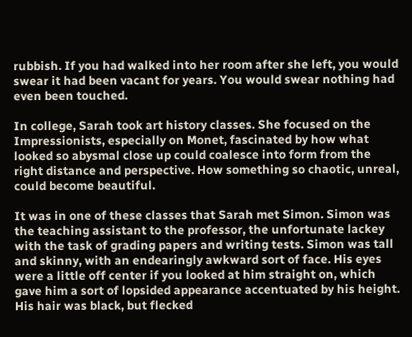rubbish. If you had walked into her room after she left, you would swear it had been vacant for years. You would swear nothing had even been touched.

In college, Sarah took art history classes. She focused on the Impressionists, especially on Monet, fascinated by how what looked so abysmal close up could coalesce into form from the right distance and perspective. How something so chaotic, unreal, could become beautiful.

It was in one of these classes that Sarah met Simon. Simon was the teaching assistant to the professor, the unfortunate lackey with the task of grading papers and writing tests. Simon was tall and skinny, with an endearingly awkward sort of face. His eyes were a little off center if you looked at him straight on, which gave him a sort of lopsided appearance accentuated by his height. His hair was black, but flecked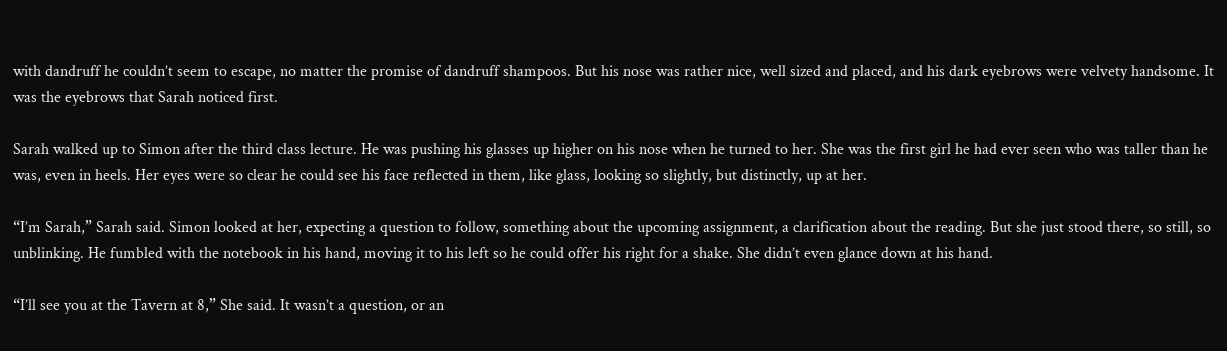with dandruff he couldn’t seem to escape, no matter the promise of dandruff shampoos. But his nose was rather nice, well sized and placed, and his dark eyebrows were velvety handsome. It was the eyebrows that Sarah noticed first.

Sarah walked up to Simon after the third class lecture. He was pushing his glasses up higher on his nose when he turned to her. She was the first girl he had ever seen who was taller than he was, even in heels. Her eyes were so clear he could see his face reflected in them, like glass, looking so slightly, but distinctly, up at her.

“I’m Sarah,” Sarah said. Simon looked at her, expecting a question to follow, something about the upcoming assignment, a clarification about the reading. But she just stood there, so still, so unblinking. He fumbled with the notebook in his hand, moving it to his left so he could offer his right for a shake. She didn’t even glance down at his hand.

“I’ll see you at the Tavern at 8,” She said. It wasn’t a question, or an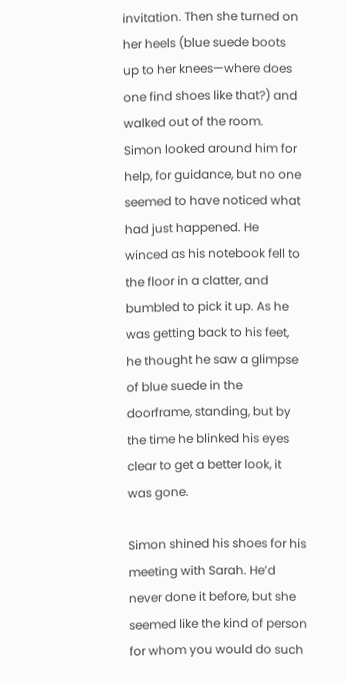invitation. Then she turned on her heels (blue suede boots up to her knees—where does one find shoes like that?) and walked out of the room. Simon looked around him for help, for guidance, but no one seemed to have noticed what had just happened. He winced as his notebook fell to the floor in a clatter, and bumbled to pick it up. As he was getting back to his feet, he thought he saw a glimpse of blue suede in the doorframe, standing, but by the time he blinked his eyes clear to get a better look, it was gone.

Simon shined his shoes for his meeting with Sarah. He’d never done it before, but she seemed like the kind of person for whom you would do such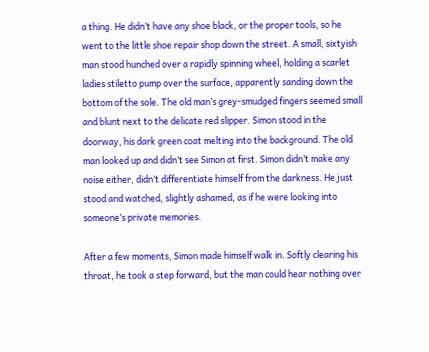a thing. He didn’t have any shoe black, or the proper tools, so he went to the little shoe repair shop down the street. A small, sixtyish man stood hunched over a rapidly spinning wheel, holding a scarlet ladies stiletto pump over the surface, apparently sanding down the bottom of the sole. The old man’s grey-smudged fingers seemed small and blunt next to the delicate red slipper. Simon stood in the doorway, his dark green coat melting into the background. The old man looked up and didn’t see Simon at first. Simon didn’t make any noise either, didn’t differentiate himself from the darkness. He just stood and watched, slightly ashamed, as if he were looking into someone’s private memories.

After a few moments, Simon made himself walk in. Softly clearing his throat, he took a step forward, but the man could hear nothing over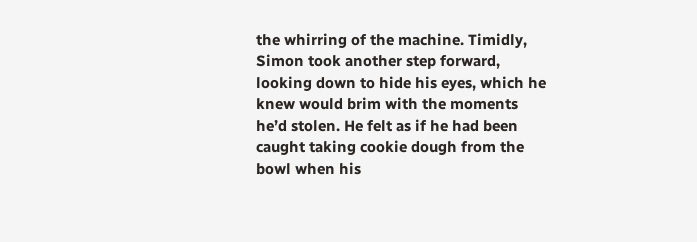the whirring of the machine. Timidly, Simon took another step forward, looking down to hide his eyes, which he knew would brim with the moments he’d stolen. He felt as if he had been caught taking cookie dough from the bowl when his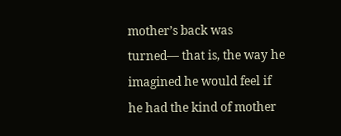mother’s back was turned— that is, the way he imagined he would feel if he had the kind of mother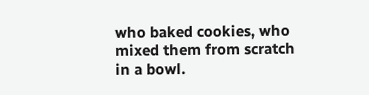who baked cookies, who mixed them from scratch in a bowl.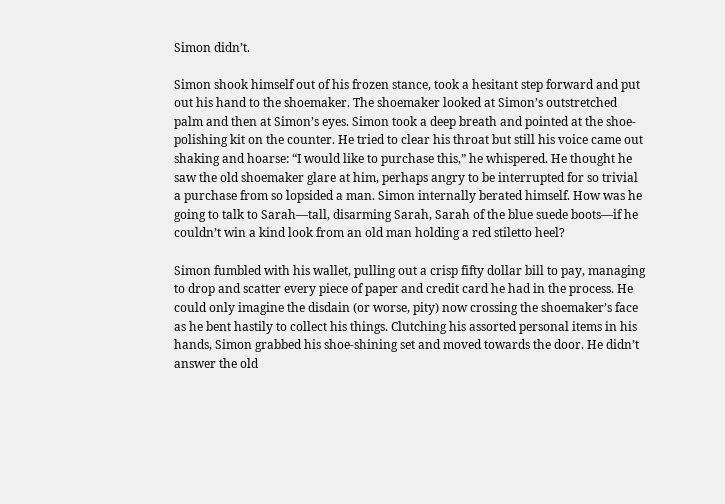Simon didn’t.

Simon shook himself out of his frozen stance, took a hesitant step forward and put out his hand to the shoemaker. The shoemaker looked at Simon’s outstretched palm and then at Simon’s eyes. Simon took a deep breath and pointed at the shoe-polishing kit on the counter. He tried to clear his throat but still his voice came out shaking and hoarse: “I would like to purchase this,” he whispered. He thought he saw the old shoemaker glare at him, perhaps angry to be interrupted for so trivial a purchase from so lopsided a man. Simon internally berated himself. How was he going to talk to Sarah—tall, disarming Sarah, Sarah of the blue suede boots—if he couldn’t win a kind look from an old man holding a red stiletto heel?

Simon fumbled with his wallet, pulling out a crisp fifty dollar bill to pay, managing to drop and scatter every piece of paper and credit card he had in the process. He could only imagine the disdain (or worse, pity) now crossing the shoemaker’s face as he bent hastily to collect his things. Clutching his assorted personal items in his hands, Simon grabbed his shoe-shining set and moved towards the door. He didn’t answer the old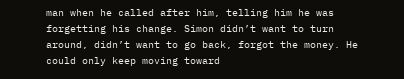man when he called after him, telling him he was forgetting his change. Simon didn’t want to turn around, didn’t want to go back, forgot the money. He could only keep moving toward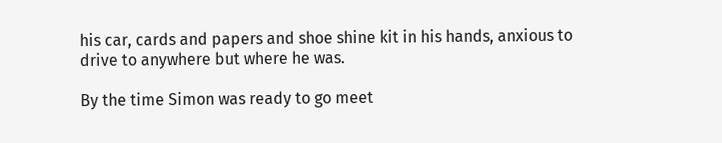his car, cards and papers and shoe shine kit in his hands, anxious to drive to anywhere but where he was.

By the time Simon was ready to go meet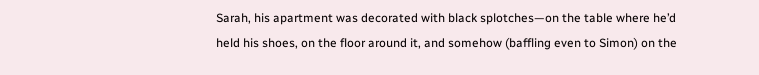Sarah, his apartment was decorated with black splotches—on the table where he’d held his shoes, on the floor around it, and somehow (baffling even to Simon) on the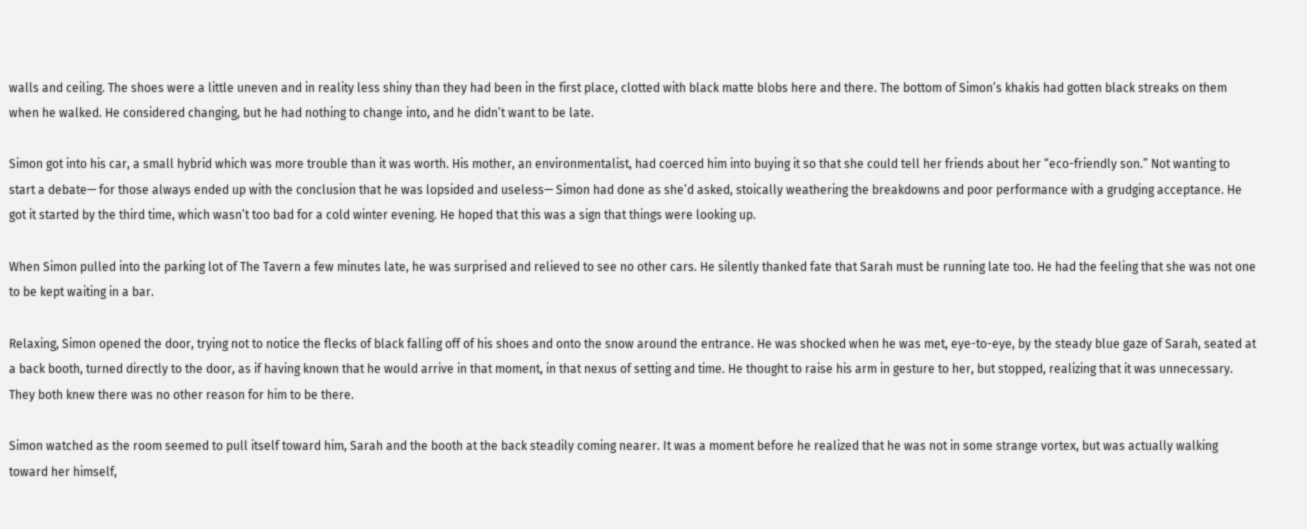walls and ceiling. The shoes were a little uneven and in reality less shiny than they had been in the first place, clotted with black matte blobs here and there. The bottom of Simon’s khakis had gotten black streaks on them when he walked. He considered changing, but he had nothing to change into, and he didn’t want to be late.

Simon got into his car, a small hybrid which was more trouble than it was worth. His mother, an environmentalist, had coerced him into buying it so that she could tell her friends about her “eco-friendly son.” Not wanting to start a debate— for those always ended up with the conclusion that he was lopsided and useless— Simon had done as she’d asked, stoically weathering the breakdowns and poor performance with a grudging acceptance. He got it started by the third time, which wasn’t too bad for a cold winter evening. He hoped that this was a sign that things were looking up.

When Simon pulled into the parking lot of The Tavern a few minutes late, he was surprised and relieved to see no other cars. He silently thanked fate that Sarah must be running late too. He had the feeling that she was not one to be kept waiting in a bar.

Relaxing, Simon opened the door, trying not to notice the flecks of black falling off of his shoes and onto the snow around the entrance. He was shocked when he was met, eye-to-eye, by the steady blue gaze of Sarah, seated at a back booth, turned directly to the door, as if having known that he would arrive in that moment, in that nexus of setting and time. He thought to raise his arm in gesture to her, but stopped, realizing that it was unnecessary. They both knew there was no other reason for him to be there.

Simon watched as the room seemed to pull itself toward him, Sarah and the booth at the back steadily coming nearer. It was a moment before he realized that he was not in some strange vortex, but was actually walking toward her himself,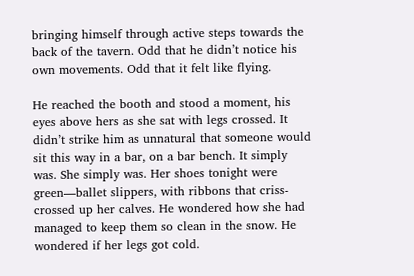bringing himself through active steps towards the back of the tavern. Odd that he didn’t notice his own movements. Odd that it felt like flying.

He reached the booth and stood a moment, his eyes above hers as she sat with legs crossed. It didn’t strike him as unnatural that someone would sit this way in a bar, on a bar bench. It simply was. She simply was. Her shoes tonight were green—ballet slippers, with ribbons that criss-crossed up her calves. He wondered how she had managed to keep them so clean in the snow. He wondered if her legs got cold.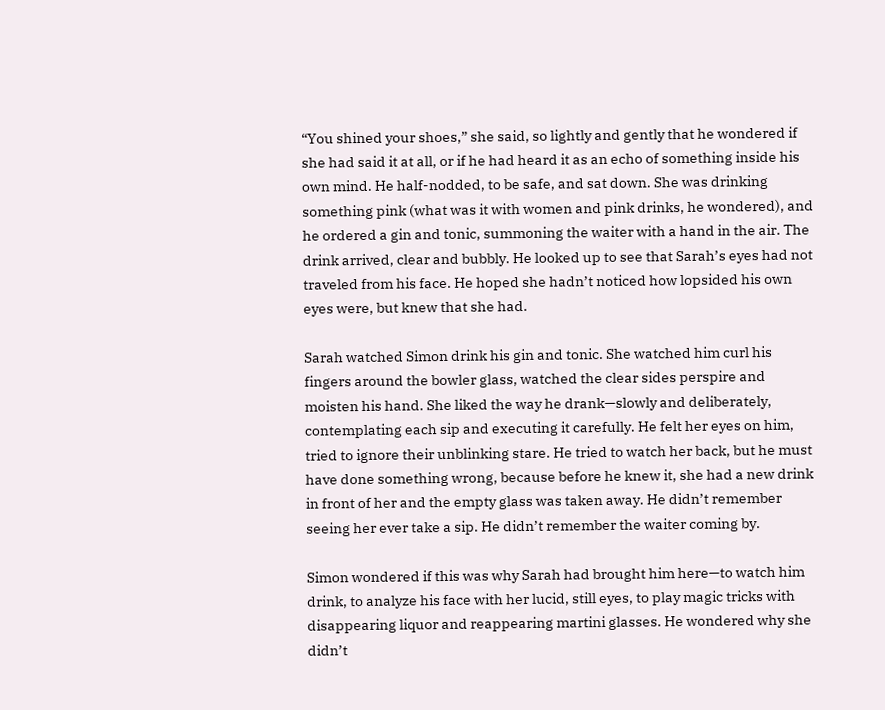“You shined your shoes,” she said, so lightly and gently that he wondered if she had said it at all, or if he had heard it as an echo of something inside his own mind. He half-nodded, to be safe, and sat down. She was drinking something pink (what was it with women and pink drinks, he wondered), and he ordered a gin and tonic, summoning the waiter with a hand in the air. The drink arrived, clear and bubbly. He looked up to see that Sarah’s eyes had not traveled from his face. He hoped she hadn’t noticed how lopsided his own eyes were, but knew that she had.

Sarah watched Simon drink his gin and tonic. She watched him curl his fingers around the bowler glass, watched the clear sides perspire and moisten his hand. She liked the way he drank—slowly and deliberately, contemplating each sip and executing it carefully. He felt her eyes on him, tried to ignore their unblinking stare. He tried to watch her back, but he must have done something wrong, because before he knew it, she had a new drink in front of her and the empty glass was taken away. He didn’t remember seeing her ever take a sip. He didn’t remember the waiter coming by.

Simon wondered if this was why Sarah had brought him here—to watch him drink, to analyze his face with her lucid, still eyes, to play magic tricks with disappearing liquor and reappearing martini glasses. He wondered why she didn’t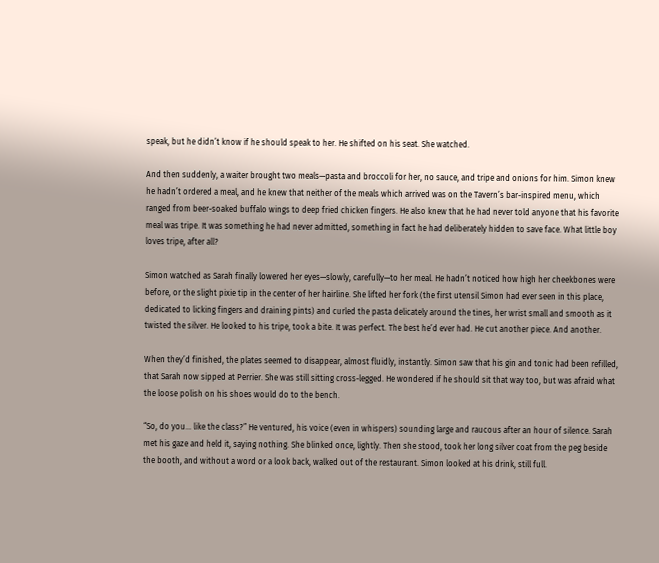speak, but he didn’t know if he should speak to her. He shifted on his seat. She watched.

And then suddenly, a waiter brought two meals—pasta and broccoli for her, no sauce, and tripe and onions for him. Simon knew he hadn’t ordered a meal, and he knew that neither of the meals which arrived was on the Tavern’s bar-inspired menu, which ranged from beer-soaked buffalo wings to deep fried chicken fingers. He also knew that he had never told anyone that his favorite meal was tripe. It was something he had never admitted, something in fact he had deliberately hidden to save face. What little boy loves tripe, after all?

Simon watched as Sarah finally lowered her eyes—slowly, carefully—to her meal. He hadn’t noticed how high her cheekbones were before, or the slight pixie tip in the center of her hairline. She lifted her fork (the first utensil Simon had ever seen in this place, dedicated to licking fingers and draining pints) and curled the pasta delicately around the tines, her wrist small and smooth as it twisted the silver. He looked to his tripe, took a bite. It was perfect. The best he’d ever had. He cut another piece. And another.

When they’d finished, the plates seemed to disappear, almost fluidly, instantly. Simon saw that his gin and tonic had been refilled, that Sarah now sipped at Perrier. She was still sitting cross-legged. He wondered if he should sit that way too, but was afraid what the loose polish on his shoes would do to the bench.

“So, do you… like the class?” He ventured, his voice (even in whispers) sounding large and raucous after an hour of silence. Sarah met his gaze and held it, saying nothing. She blinked once, lightly. Then she stood, took her long silver coat from the peg beside the booth, and without a word or a look back, walked out of the restaurant. Simon looked at his drink, still full.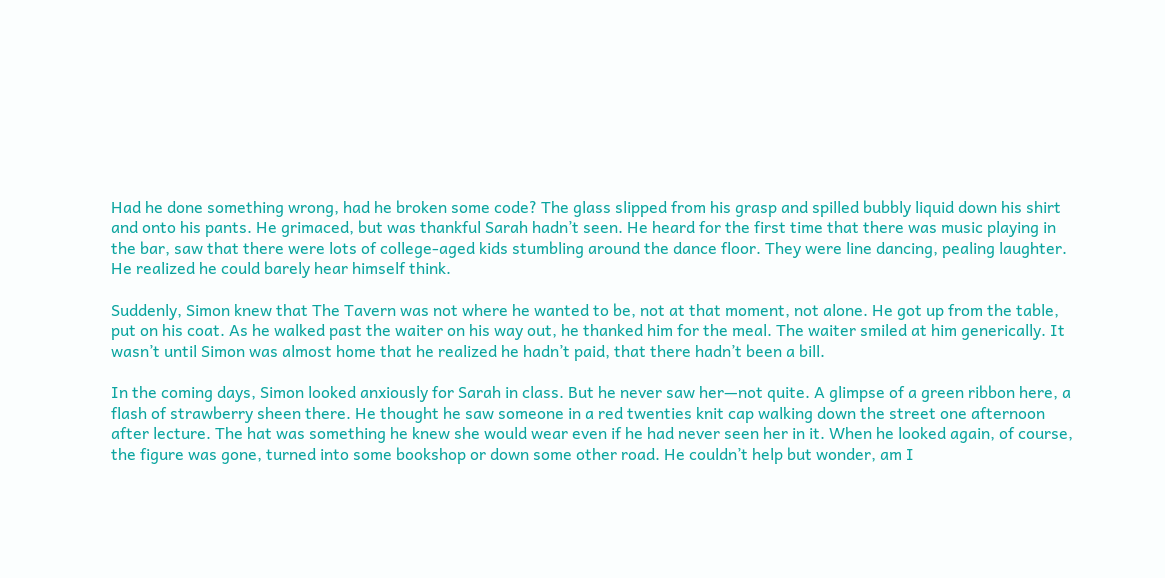Had he done something wrong, had he broken some code? The glass slipped from his grasp and spilled bubbly liquid down his shirt and onto his pants. He grimaced, but was thankful Sarah hadn’t seen. He heard for the first time that there was music playing in the bar, saw that there were lots of college-aged kids stumbling around the dance floor. They were line dancing, pealing laughter. He realized he could barely hear himself think.

Suddenly, Simon knew that The Tavern was not where he wanted to be, not at that moment, not alone. He got up from the table, put on his coat. As he walked past the waiter on his way out, he thanked him for the meal. The waiter smiled at him generically. It wasn’t until Simon was almost home that he realized he hadn’t paid, that there hadn’t been a bill.

In the coming days, Simon looked anxiously for Sarah in class. But he never saw her—not quite. A glimpse of a green ribbon here, a flash of strawberry sheen there. He thought he saw someone in a red twenties knit cap walking down the street one afternoon after lecture. The hat was something he knew she would wear even if he had never seen her in it. When he looked again, of course, the figure was gone, turned into some bookshop or down some other road. He couldn’t help but wonder, am I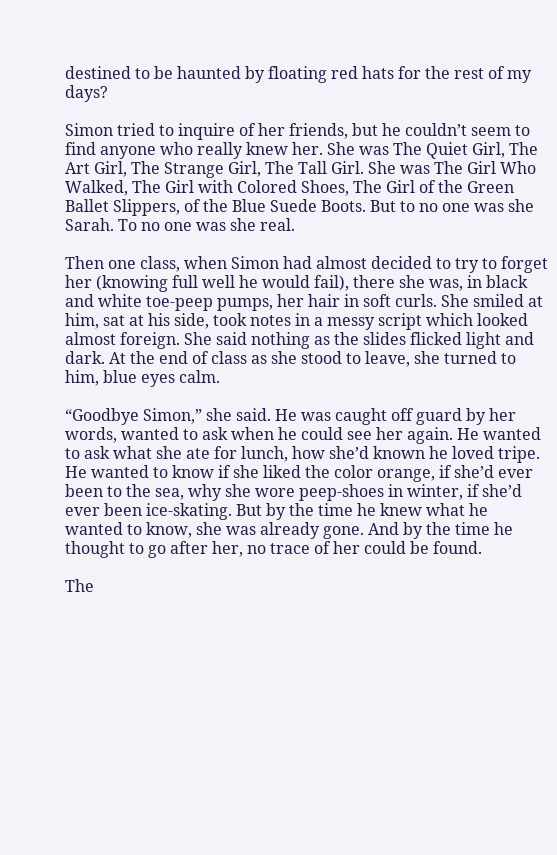destined to be haunted by floating red hats for the rest of my days?

Simon tried to inquire of her friends, but he couldn’t seem to find anyone who really knew her. She was The Quiet Girl, The Art Girl, The Strange Girl, The Tall Girl. She was The Girl Who Walked, The Girl with Colored Shoes, The Girl of the Green Ballet Slippers, of the Blue Suede Boots. But to no one was she Sarah. To no one was she real.

Then one class, when Simon had almost decided to try to forget her (knowing full well he would fail), there she was, in black and white toe-peep pumps, her hair in soft curls. She smiled at him, sat at his side, took notes in a messy script which looked almost foreign. She said nothing as the slides flicked light and dark. At the end of class as she stood to leave, she turned to him, blue eyes calm.

“Goodbye Simon,” she said. He was caught off guard by her words, wanted to ask when he could see her again. He wanted to ask what she ate for lunch, how she’d known he loved tripe. He wanted to know if she liked the color orange, if she’d ever been to the sea, why she wore peep-shoes in winter, if she’d ever been ice-skating. But by the time he knew what he wanted to know, she was already gone. And by the time he thought to go after her, no trace of her could be found.

The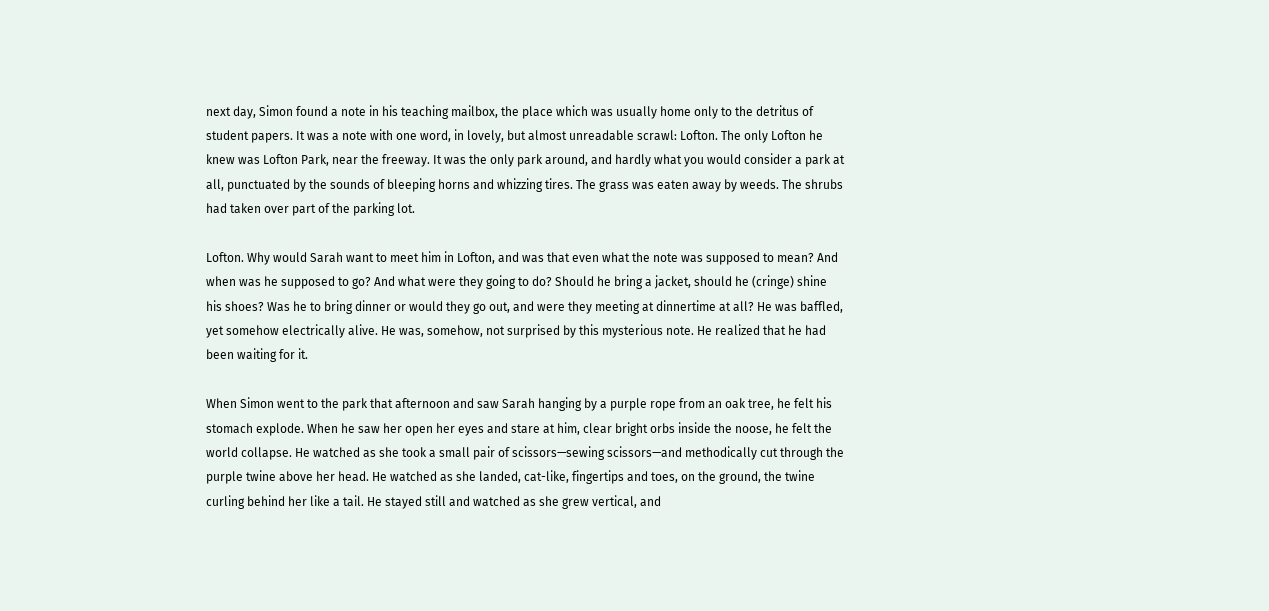next day, Simon found a note in his teaching mailbox, the place which was usually home only to the detritus of student papers. It was a note with one word, in lovely, but almost unreadable scrawl: Lofton. The only Lofton he knew was Lofton Park, near the freeway. It was the only park around, and hardly what you would consider a park at all, punctuated by the sounds of bleeping horns and whizzing tires. The grass was eaten away by weeds. The shrubs had taken over part of the parking lot.

Lofton. Why would Sarah want to meet him in Lofton, and was that even what the note was supposed to mean? And when was he supposed to go? And what were they going to do? Should he bring a jacket, should he (cringe) shine his shoes? Was he to bring dinner or would they go out, and were they meeting at dinnertime at all? He was baffled, yet somehow electrically alive. He was, somehow, not surprised by this mysterious note. He realized that he had been waiting for it.

When Simon went to the park that afternoon and saw Sarah hanging by a purple rope from an oak tree, he felt his stomach explode. When he saw her open her eyes and stare at him, clear bright orbs inside the noose, he felt the world collapse. He watched as she took a small pair of scissors—sewing scissors—and methodically cut through the purple twine above her head. He watched as she landed, cat-like, fingertips and toes, on the ground, the twine curling behind her like a tail. He stayed still and watched as she grew vertical, and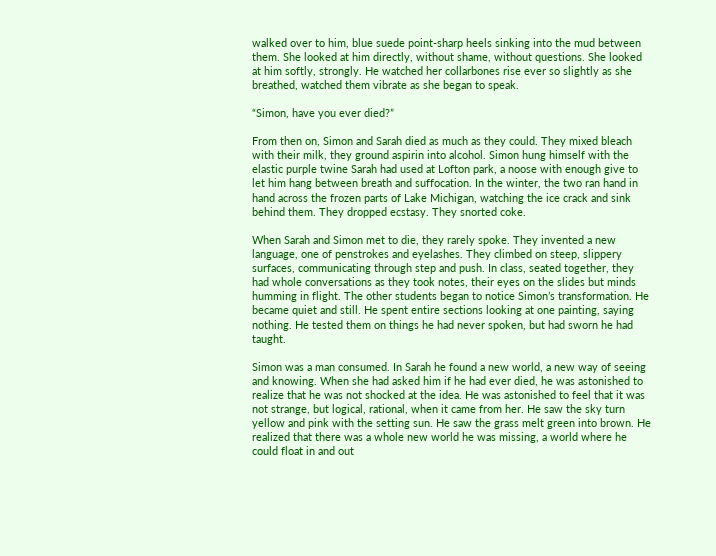walked over to him, blue suede point-sharp heels sinking into the mud between them. She looked at him directly, without shame, without questions. She looked at him softly, strongly. He watched her collarbones rise ever so slightly as she breathed, watched them vibrate as she began to speak.

“Simon, have you ever died?”

From then on, Simon and Sarah died as much as they could. They mixed bleach with their milk, they ground aspirin into alcohol. Simon hung himself with the elastic purple twine Sarah had used at Lofton park, a noose with enough give to let him hang between breath and suffocation. In the winter, the two ran hand in hand across the frozen parts of Lake Michigan, watching the ice crack and sink behind them. They dropped ecstasy. They snorted coke.

When Sarah and Simon met to die, they rarely spoke. They invented a new language, one of penstrokes and eyelashes. They climbed on steep, slippery surfaces, communicating through step and push. In class, seated together, they had whole conversations as they took notes, their eyes on the slides but minds humming in flight. The other students began to notice Simon’s transformation. He became quiet and still. He spent entire sections looking at one painting, saying nothing. He tested them on things he had never spoken, but had sworn he had taught.

Simon was a man consumed. In Sarah he found a new world, a new way of seeing and knowing. When she had asked him if he had ever died, he was astonished to realize that he was not shocked at the idea. He was astonished to feel that it was not strange, but logical, rational, when it came from her. He saw the sky turn yellow and pink with the setting sun. He saw the grass melt green into brown. He realized that there was a whole new world he was missing, a world where he could float in and out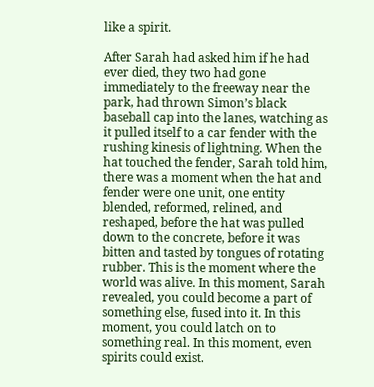like a spirit.

After Sarah had asked him if he had ever died, they two had gone immediately to the freeway near the park, had thrown Simon’s black baseball cap into the lanes, watching as it pulled itself to a car fender with the rushing kinesis of lightning. When the hat touched the fender, Sarah told him, there was a moment when the hat and fender were one unit, one entity blended, reformed, relined, and reshaped, before the hat was pulled down to the concrete, before it was bitten and tasted by tongues of rotating rubber. This is the moment where the world was alive. In this moment, Sarah revealed, you could become a part of something else, fused into it. In this moment, you could latch on to something real. In this moment, even spirits could exist.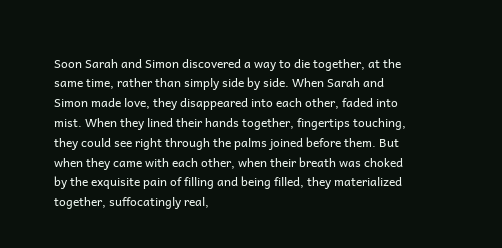Soon Sarah and Simon discovered a way to die together, at the same time, rather than simply side by side. When Sarah and Simon made love, they disappeared into each other, faded into mist. When they lined their hands together, fingertips touching, they could see right through the palms joined before them. But when they came with each other, when their breath was choked by the exquisite pain of filling and being filled, they materialized together, suffocatingly real,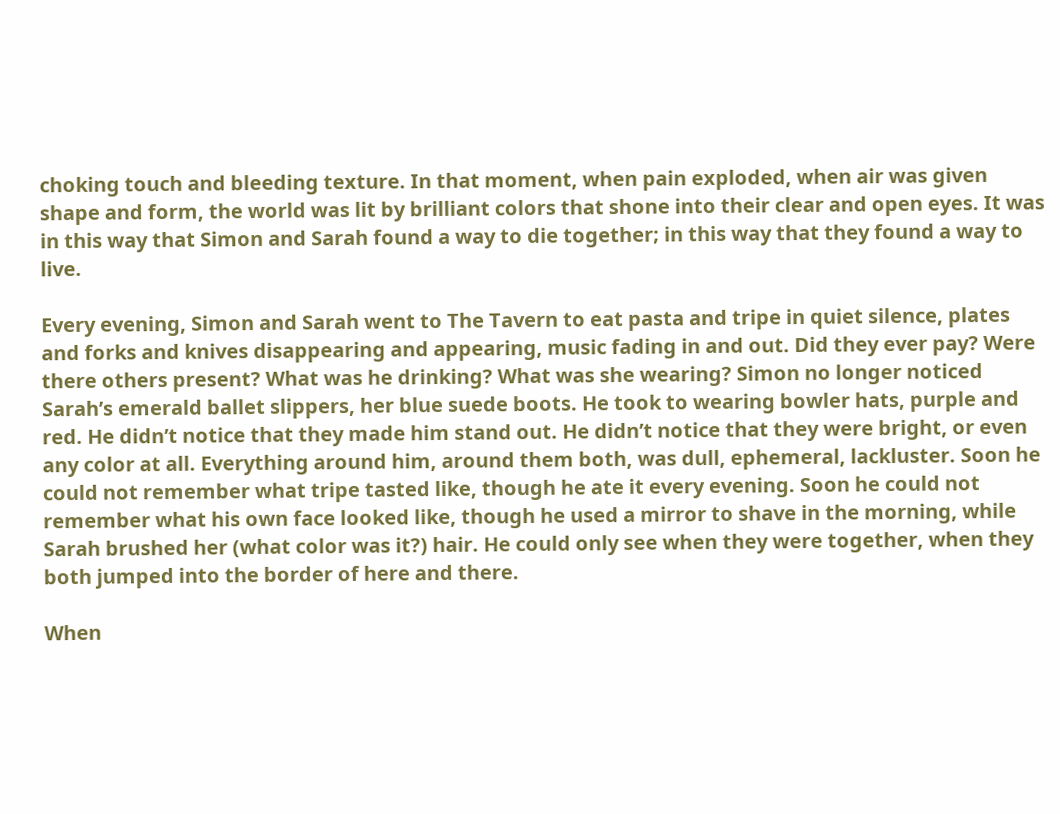choking touch and bleeding texture. In that moment, when pain exploded, when air was given shape and form, the world was lit by brilliant colors that shone into their clear and open eyes. It was in this way that Simon and Sarah found a way to die together; in this way that they found a way to live.

Every evening, Simon and Sarah went to The Tavern to eat pasta and tripe in quiet silence, plates and forks and knives disappearing and appearing, music fading in and out. Did they ever pay? Were there others present? What was he drinking? What was she wearing? Simon no longer noticed Sarah’s emerald ballet slippers, her blue suede boots. He took to wearing bowler hats, purple and red. He didn’t notice that they made him stand out. He didn’t notice that they were bright, or even any color at all. Everything around him, around them both, was dull, ephemeral, lackluster. Soon he could not remember what tripe tasted like, though he ate it every evening. Soon he could not remember what his own face looked like, though he used a mirror to shave in the morning, while Sarah brushed her (what color was it?) hair. He could only see when they were together, when they both jumped into the border of here and there.

When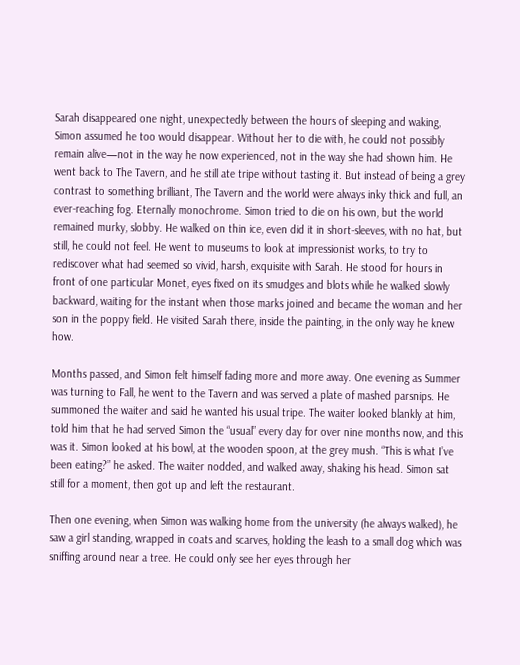Sarah disappeared one night, unexpectedly between the hours of sleeping and waking, Simon assumed he too would disappear. Without her to die with, he could not possibly remain alive—not in the way he now experienced, not in the way she had shown him. He went back to The Tavern, and he still ate tripe without tasting it. But instead of being a grey contrast to something brilliant, The Tavern and the world were always inky thick and full, an ever-reaching fog. Eternally monochrome. Simon tried to die on his own, but the world remained murky, slobby. He walked on thin ice, even did it in short-sleeves, with no hat, but still, he could not feel. He went to museums to look at impressionist works, to try to rediscover what had seemed so vivid, harsh, exquisite with Sarah. He stood for hours in front of one particular Monet, eyes fixed on its smudges and blots while he walked slowly backward, waiting for the instant when those marks joined and became the woman and her son in the poppy field. He visited Sarah there, inside the painting, in the only way he knew how.

Months passed, and Simon felt himself fading more and more away. One evening as Summer was turning to Fall, he went to the Tavern and was served a plate of mashed parsnips. He summoned the waiter and said he wanted his usual tripe. The waiter looked blankly at him, told him that he had served Simon the “usual” every day for over nine months now, and this was it. Simon looked at his bowl, at the wooden spoon, at the grey mush. “This is what I’ve been eating?” he asked. The waiter nodded, and walked away, shaking his head. Simon sat still for a moment, then got up and left the restaurant.

Then one evening, when Simon was walking home from the university (he always walked), he saw a girl standing, wrapped in coats and scarves, holding the leash to a small dog which was sniffing around near a tree. He could only see her eyes through her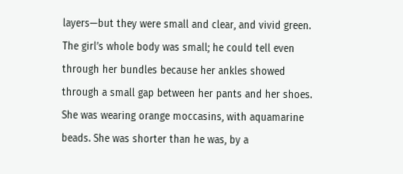layers—but they were small and clear, and vivid green. The girl’s whole body was small; he could tell even through her bundles because her ankles showed through a small gap between her pants and her shoes. She was wearing orange moccasins, with aquamarine beads. She was shorter than he was, by a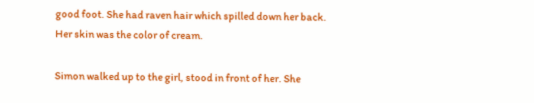good foot. She had raven hair which spilled down her back. Her skin was the color of cream.

Simon walked up to the girl, stood in front of her. She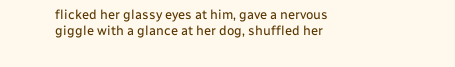flicked her glassy eyes at him, gave a nervous giggle with a glance at her dog, shuffled her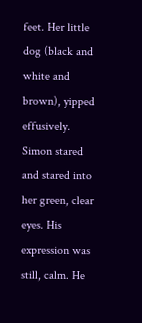feet. Her little dog (black and white and brown), yipped effusively. Simon stared and stared into her green, clear eyes. His expression was still, calm. He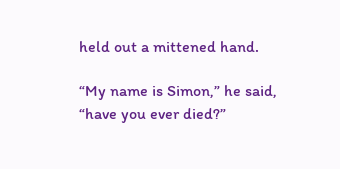held out a mittened hand.

“My name is Simon,” he said, “have you ever died?”